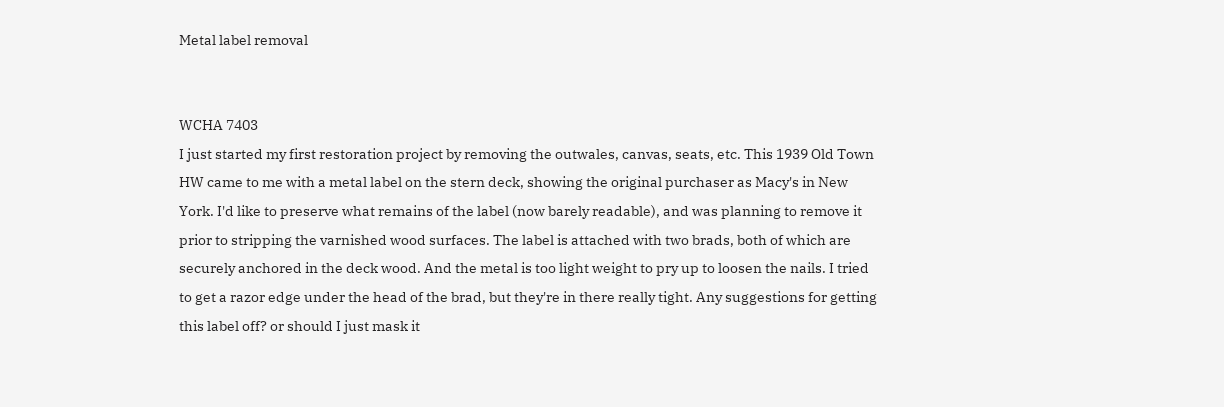Metal label removal


WCHA 7403
I just started my first restoration project by removing the outwales, canvas, seats, etc. This 1939 Old Town HW came to me with a metal label on the stern deck, showing the original purchaser as Macy's in New York. I'd like to preserve what remains of the label (now barely readable), and was planning to remove it prior to stripping the varnished wood surfaces. The label is attached with two brads, both of which are securely anchored in the deck wood. And the metal is too light weight to pry up to loosen the nails. I tried to get a razor edge under the head of the brad, but they're in there really tight. Any suggestions for getting this label off? or should I just mask it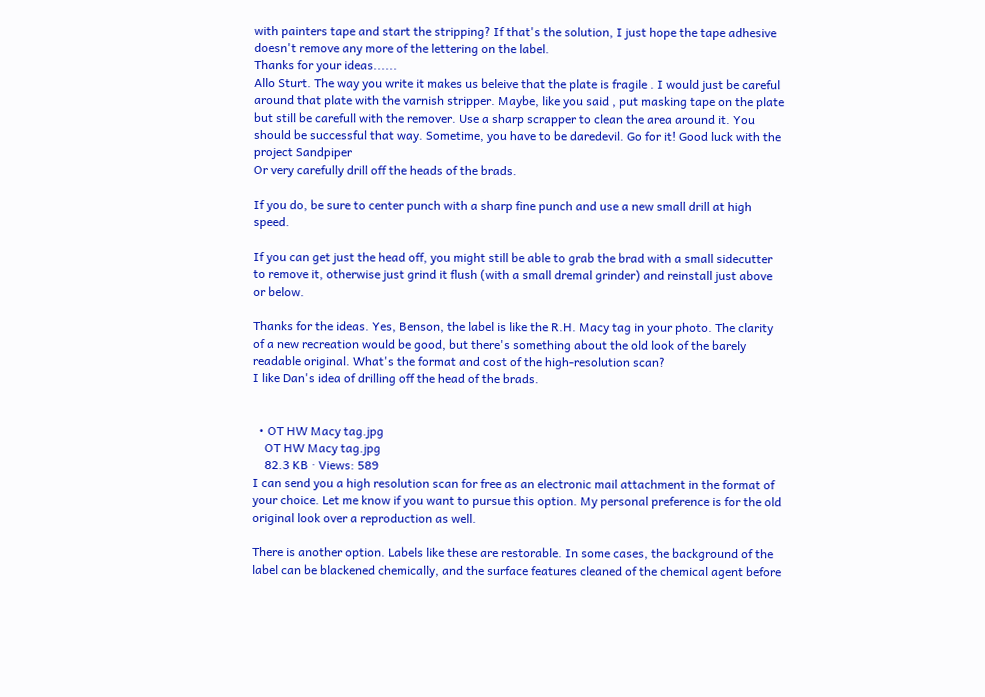with painters tape and start the stripping? If that's the solution, I just hope the tape adhesive doesn't remove any more of the lettering on the label.
Thanks for your ideas......
Allo Sturt. The way you write it makes us beleive that the plate is fragile . I would just be careful around that plate with the varnish stripper. Maybe, like you said , put masking tape on the plate but still be carefull with the remover. Use a sharp scrapper to clean the area around it. You should be successful that way. Sometime, you have to be daredevil. Go for it! Good luck with the project Sandpiper
Or very carefully drill off the heads of the brads.

If you do, be sure to center punch with a sharp fine punch and use a new small drill at high speed.

If you can get just the head off, you might still be able to grab the brad with a small sidecutter to remove it, otherwise just grind it flush (with a small dremal grinder) and reinstall just above or below.

Thanks for the ideas. Yes, Benson, the label is like the R.H. Macy tag in your photo. The clarity of a new recreation would be good, but there's something about the old look of the barely readable original. What's the format and cost of the high-resolution scan?
I like Dan's idea of drilling off the head of the brads.


  • OT HW Macy tag.jpg
    OT HW Macy tag.jpg
    82.3 KB · Views: 589
I can send you a high resolution scan for free as an electronic mail attachment in the format of your choice. Let me know if you want to pursue this option. My personal preference is for the old original look over a reproduction as well.

There is another option. Labels like these are restorable. In some cases, the background of the label can be blackened chemically, and the surface features cleaned of the chemical agent before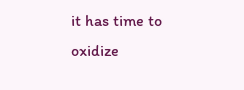it has time to oxidize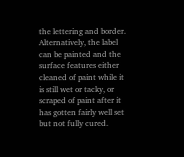the lettering and border. Alternatively, the label can be painted and the surface features either cleaned of paint while it is still wet or tacky, or scraped of paint after it has gotten fairly well set but not fully cured.